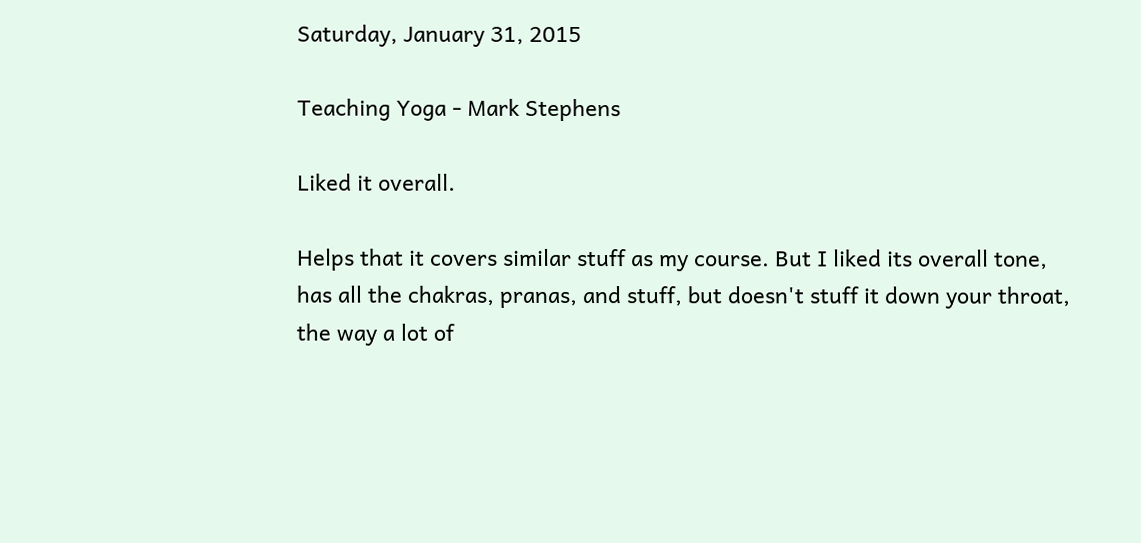Saturday, January 31, 2015

Teaching Yoga - Mark Stephens

Liked it overall.

Helps that it covers similar stuff as my course. But I liked its overall tone, has all the chakras, pranas, and stuff, but doesn't stuff it down your throat, the way a lot of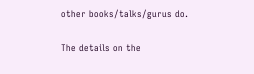other books/talks/gurus do.

The details on the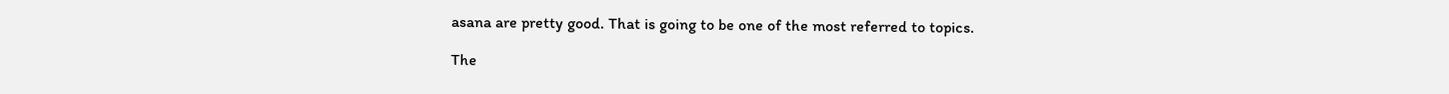asana are pretty good. That is going to be one of the most referred to topics.

The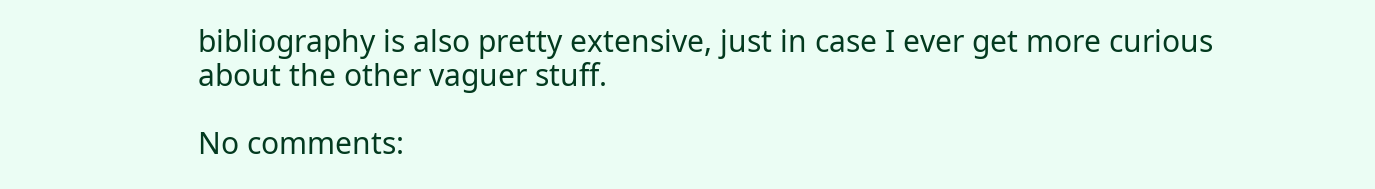bibliography is also pretty extensive, just in case I ever get more curious about the other vaguer stuff.

No comments: